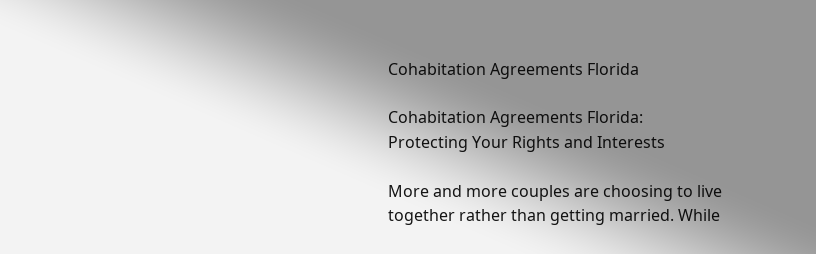Cohabitation Agreements Florida

Cohabitation Agreements Florida: Protecting Your Rights and Interests

More and more couples are choosing to live together rather than getting married. While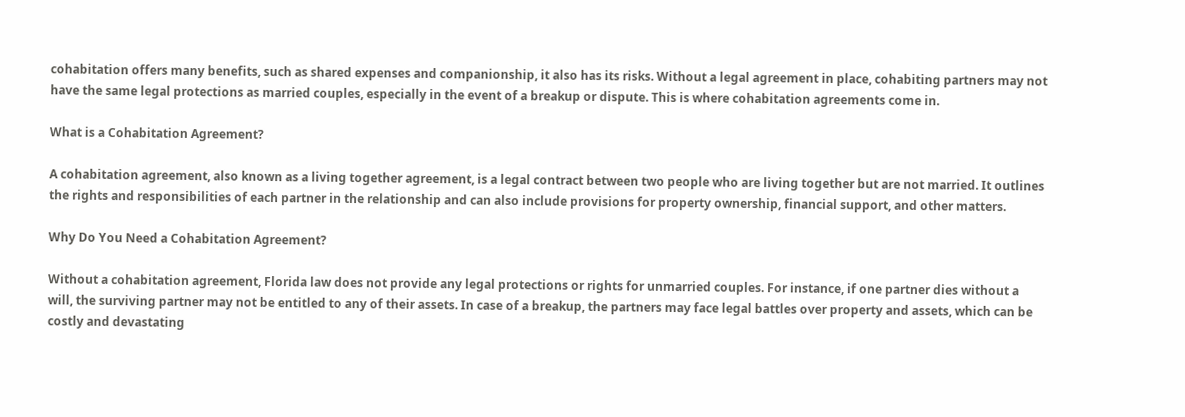cohabitation offers many benefits, such as shared expenses and companionship, it also has its risks. Without a legal agreement in place, cohabiting partners may not have the same legal protections as married couples, especially in the event of a breakup or dispute. This is where cohabitation agreements come in.

What is a Cohabitation Agreement?

A cohabitation agreement, also known as a living together agreement, is a legal contract between two people who are living together but are not married. It outlines the rights and responsibilities of each partner in the relationship and can also include provisions for property ownership, financial support, and other matters.

Why Do You Need a Cohabitation Agreement?

Without a cohabitation agreement, Florida law does not provide any legal protections or rights for unmarried couples. For instance, if one partner dies without a will, the surviving partner may not be entitled to any of their assets. In case of a breakup, the partners may face legal battles over property and assets, which can be costly and devastating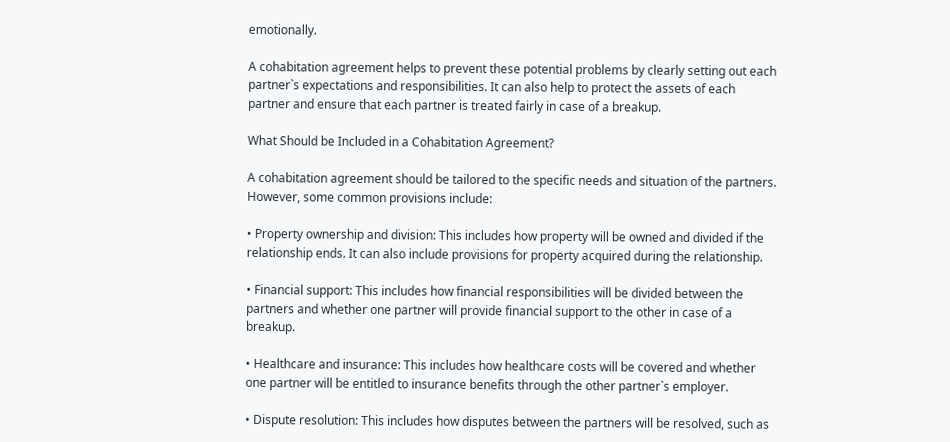emotionally.

A cohabitation agreement helps to prevent these potential problems by clearly setting out each partner`s expectations and responsibilities. It can also help to protect the assets of each partner and ensure that each partner is treated fairly in case of a breakup.

What Should be Included in a Cohabitation Agreement?

A cohabitation agreement should be tailored to the specific needs and situation of the partners. However, some common provisions include:

• Property ownership and division: This includes how property will be owned and divided if the relationship ends. It can also include provisions for property acquired during the relationship.

• Financial support: This includes how financial responsibilities will be divided between the partners and whether one partner will provide financial support to the other in case of a breakup.

• Healthcare and insurance: This includes how healthcare costs will be covered and whether one partner will be entitled to insurance benefits through the other partner`s employer.

• Dispute resolution: This includes how disputes between the partners will be resolved, such as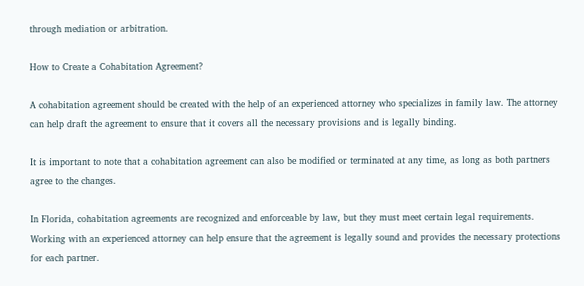through mediation or arbitration.

How to Create a Cohabitation Agreement?

A cohabitation agreement should be created with the help of an experienced attorney who specializes in family law. The attorney can help draft the agreement to ensure that it covers all the necessary provisions and is legally binding.

It is important to note that a cohabitation agreement can also be modified or terminated at any time, as long as both partners agree to the changes.

In Florida, cohabitation agreements are recognized and enforceable by law, but they must meet certain legal requirements. Working with an experienced attorney can help ensure that the agreement is legally sound and provides the necessary protections for each partner.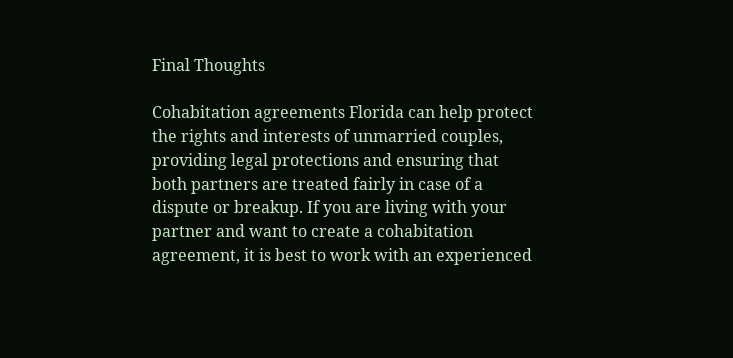Final Thoughts

Cohabitation agreements Florida can help protect the rights and interests of unmarried couples, providing legal protections and ensuring that both partners are treated fairly in case of a dispute or breakup. If you are living with your partner and want to create a cohabitation agreement, it is best to work with an experienced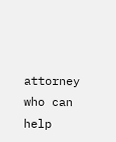attorney who can help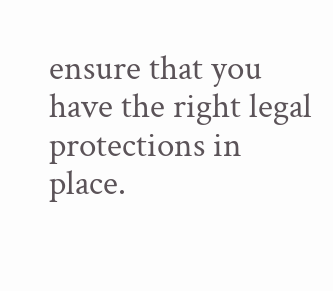ensure that you have the right legal protections in place.